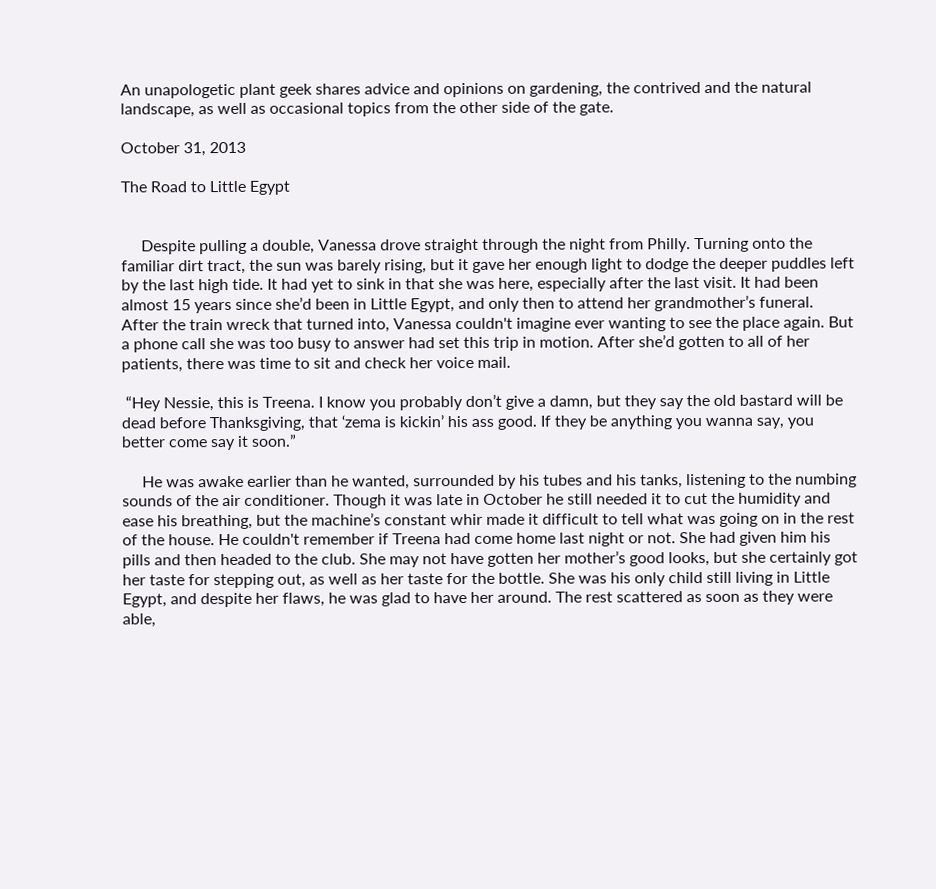An unapologetic plant geek shares advice and opinions on gardening, the contrived and the natural landscape, as well as occasional topics from the other side of the gate.

October 31, 2013

The Road to Little Egypt


     Despite pulling a double, Vanessa drove straight through the night from Philly. Turning onto the familiar dirt tract, the sun was barely rising, but it gave her enough light to dodge the deeper puddles left by the last high tide. It had yet to sink in that she was here, especially after the last visit. It had been almost 15 years since she’d been in Little Egypt, and only then to attend her grandmother’s funeral.  After the train wreck that turned into, Vanessa couldn't imagine ever wanting to see the place again. But a phone call she was too busy to answer had set this trip in motion. After she’d gotten to all of her patients, there was time to sit and check her voice mail.

 “Hey Nessie, this is Treena. I know you probably don’t give a damn, but they say the old bastard will be dead before Thanksgiving, that ‘zema is kickin’ his ass good. If they be anything you wanna say, you better come say it soon.”

     He was awake earlier than he wanted, surrounded by his tubes and his tanks, listening to the numbing sounds of the air conditioner. Though it was late in October he still needed it to cut the humidity and ease his breathing, but the machine’s constant whir made it difficult to tell what was going on in the rest of the house. He couldn't remember if Treena had come home last night or not. She had given him his pills and then headed to the club. She may not have gotten her mother’s good looks, but she certainly got her taste for stepping out, as well as her taste for the bottle. She was his only child still living in Little Egypt, and despite her flaws, he was glad to have her around. The rest scattered as soon as they were able,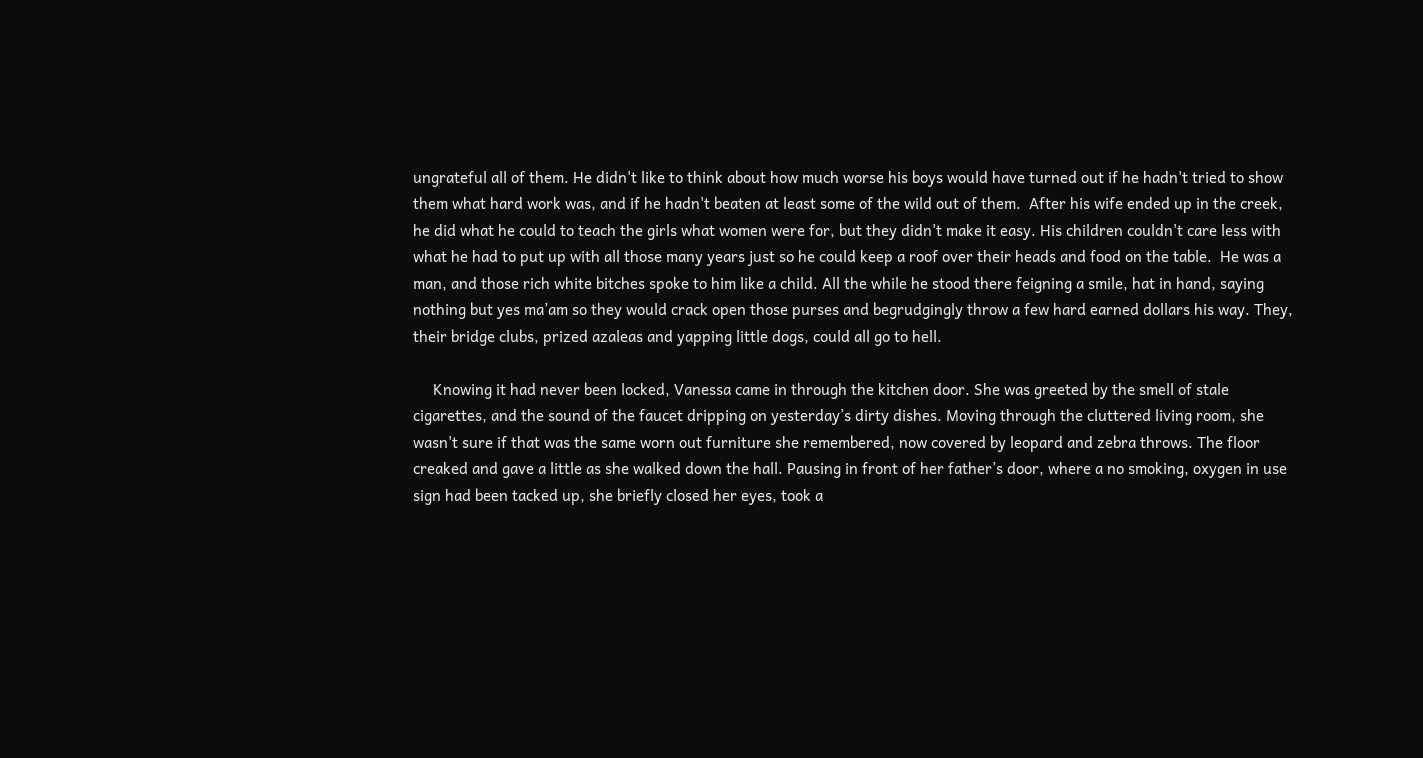ungrateful all of them. He didn't like to think about how much worse his boys would have turned out if he hadn't tried to show them what hard work was, and if he hadn't beaten at least some of the wild out of them.  After his wife ended up in the creek, he did what he could to teach the girls what women were for, but they didn't make it easy. His children couldn't care less with what he had to put up with all those many years just so he could keep a roof over their heads and food on the table.  He was a man, and those rich white bitches spoke to him like a child. All the while he stood there feigning a smile, hat in hand, saying nothing but yes ma’am so they would crack open those purses and begrudgingly throw a few hard earned dollars his way. They, their bridge clubs, prized azaleas and yapping little dogs, could all go to hell.

     Knowing it had never been locked, Vanessa came in through the kitchen door. She was greeted by the smell of stale cigarettes, and the sound of the faucet dripping on yesterday’s dirty dishes. Moving through the cluttered living room, she wasn't sure if that was the same worn out furniture she remembered, now covered by leopard and zebra throws. The floor creaked and gave a little as she walked down the hall. Pausing in front of her father’s door, where a no smoking, oxygen in use sign had been tacked up, she briefly closed her eyes, took a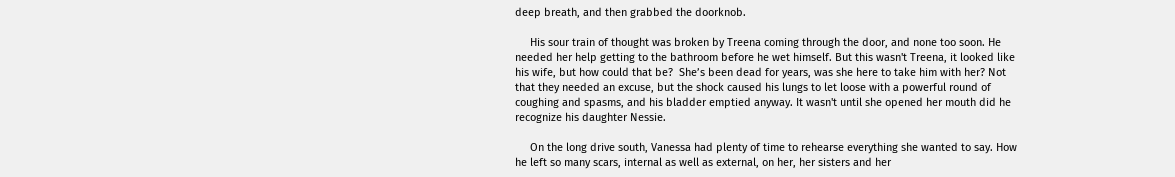deep breath, and then grabbed the doorknob.

     His sour train of thought was broken by Treena coming through the door, and none too soon. He needed her help getting to the bathroom before he wet himself. But this wasn't Treena, it looked like his wife, but how could that be?  She’s been dead for years, was she here to take him with her? Not that they needed an excuse, but the shock caused his lungs to let loose with a powerful round of coughing and spasms, and his bladder emptied anyway. It wasn't until she opened her mouth did he recognize his daughter Nessie.

     On the long drive south, Vanessa had plenty of time to rehearse everything she wanted to say. How he left so many scars, internal as well as external, on her, her sisters and her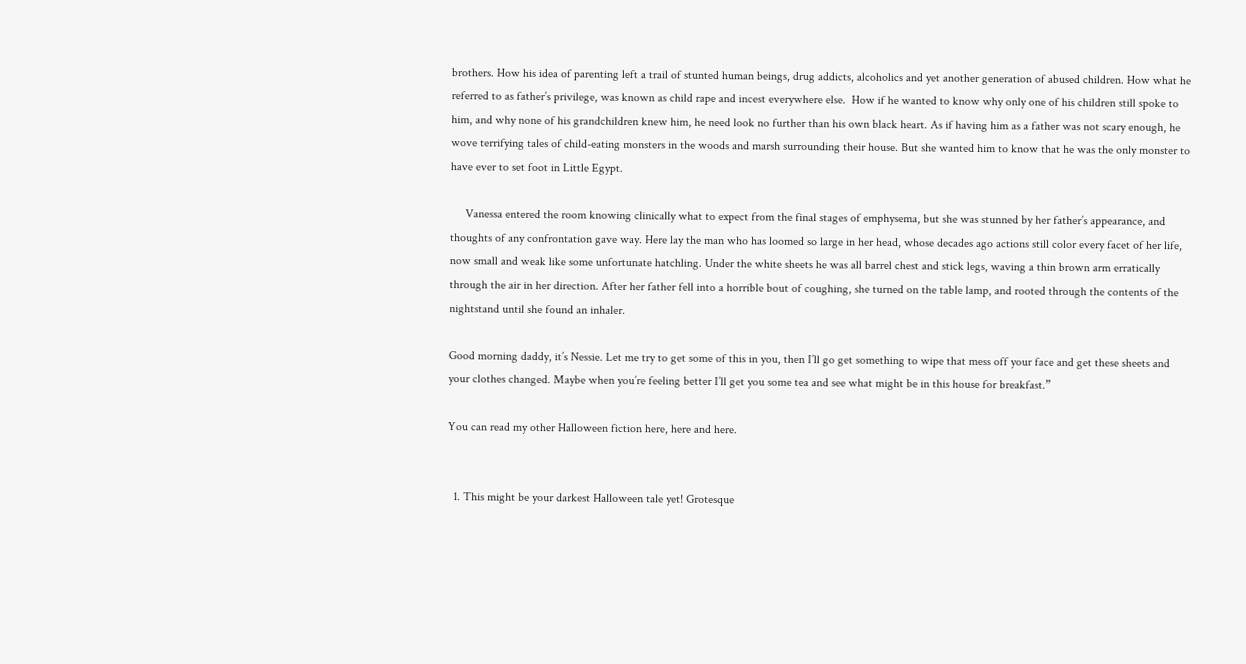brothers. How his idea of parenting left a trail of stunted human beings, drug addicts, alcoholics and yet another generation of abused children. How what he referred to as father’s privilege, was known as child rape and incest everywhere else.  How if he wanted to know why only one of his children still spoke to him, and why none of his grandchildren knew him, he need look no further than his own black heart. As if having him as a father was not scary enough, he wove terrifying tales of child-eating monsters in the woods and marsh surrounding their house. But she wanted him to know that he was the only monster to have ever to set foot in Little Egypt.

     Vanessa entered the room knowing clinically what to expect from the final stages of emphysema, but she was stunned by her father’s appearance, and thoughts of any confrontation gave way. Here lay the man who has loomed so large in her head, whose decades ago actions still color every facet of her life, now small and weak like some unfortunate hatchling. Under the white sheets he was all barrel chest and stick legs, waving a thin brown arm erratically through the air in her direction. After her father fell into a horrible bout of coughing, she turned on the table lamp, and rooted through the contents of the nightstand until she found an inhaler.

Good morning daddy, it’s Nessie. Let me try to get some of this in you, then I’ll go get something to wipe that mess off your face and get these sheets and your clothes changed. Maybe when you’re feeling better I’ll get you some tea and see what might be in this house for breakfast.”

You can read my other Halloween fiction here, here and here.


  1. This might be your darkest Halloween tale yet! Grotesque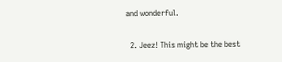and wonderful.

  2. Jeez! This might be the best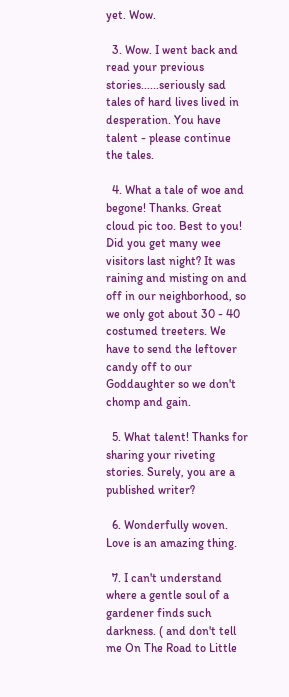yet. Wow.

  3. Wow. I went back and read your previous stories......seriously sad tales of hard lives lived in desperation. You have talent - please continue the tales.

  4. What a tale of woe and begone! Thanks. Great cloud pic too. Best to you! Did you get many wee visitors last night? It was raining and misting on and off in our neighborhood, so we only got about 30 - 40 costumed treeters. We have to send the leftover candy off to our Goddaughter so we don't chomp and gain.

  5. What talent! Thanks for sharing your riveting stories. Surely, you are a published writer?

  6. Wonderfully woven. Love is an amazing thing.

  7. I can't understand where a gentle soul of a gardener finds such darkness. ( and don't tell me On The Road to Little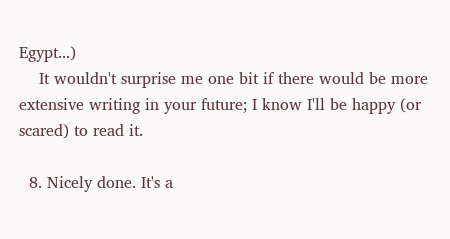Egypt...)
    It wouldn't surprise me one bit if there would be more extensive writing in your future; I know I'll be happy (or scared) to read it.

  8. Nicely done. It's a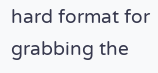hard format for grabbing the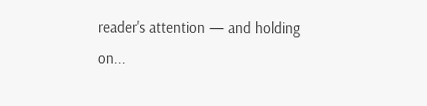reader's attention — and holding on...